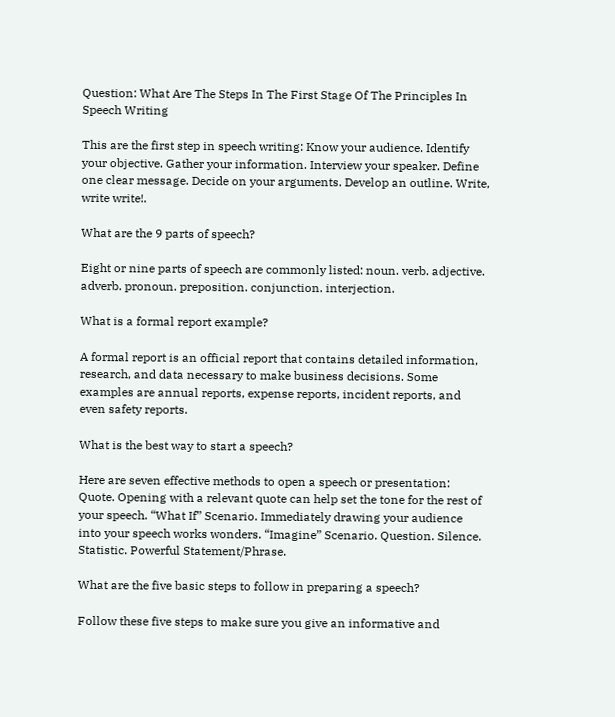Question: What Are The Steps In The First Stage Of The Principles In Speech Writing

This are the first step in speech writing: Know your audience. Identify your objective. Gather your information. Interview your speaker. Define one clear message. Decide on your arguments. Develop an outline. Write, write write!.

What are the 9 parts of speech?

Eight or nine parts of speech are commonly listed: noun. verb. adjective. adverb. pronoun. preposition. conjunction. interjection.

What is a formal report example?

A formal report is an official report that contains detailed information, research, and data necessary to make business decisions. Some examples are annual reports, expense reports, incident reports, and even safety reports.

What is the best way to start a speech?

Here are seven effective methods to open a speech or presentation: Quote. Opening with a relevant quote can help set the tone for the rest of your speech. “What If” Scenario. Immediately drawing your audience into your speech works wonders. “Imagine” Scenario. Question. Silence. Statistic. Powerful Statement/Phrase.

What are the five basic steps to follow in preparing a speech?

Follow these five steps to make sure you give an informative and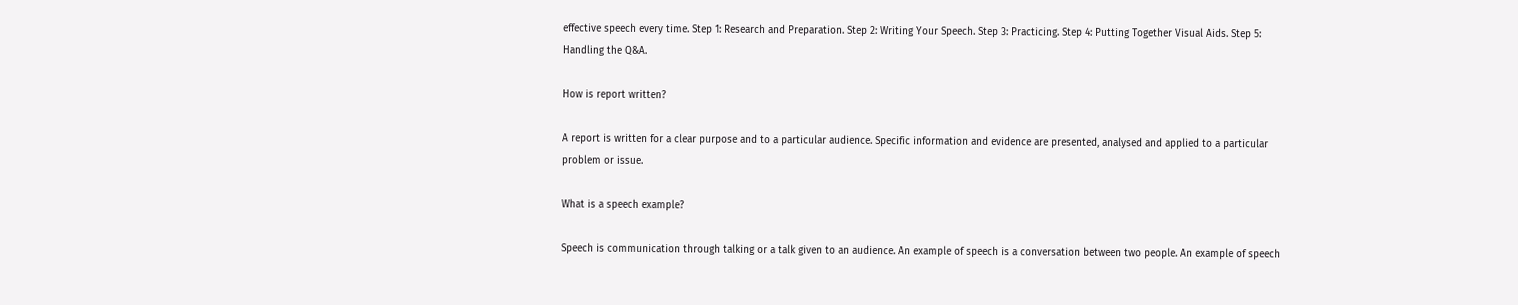effective speech every time. Step 1: Research and Preparation. Step 2: Writing Your Speech. Step 3: Practicing. Step 4: Putting Together Visual Aids. Step 5: Handling the Q&A.

How is report written?

A report is written for a clear purpose and to a particular audience. Specific information and evidence are presented, analysed and applied to a particular problem or issue.

What is a speech example?

Speech is communication through talking or a talk given to an audience. An example of speech is a conversation between two people. An example of speech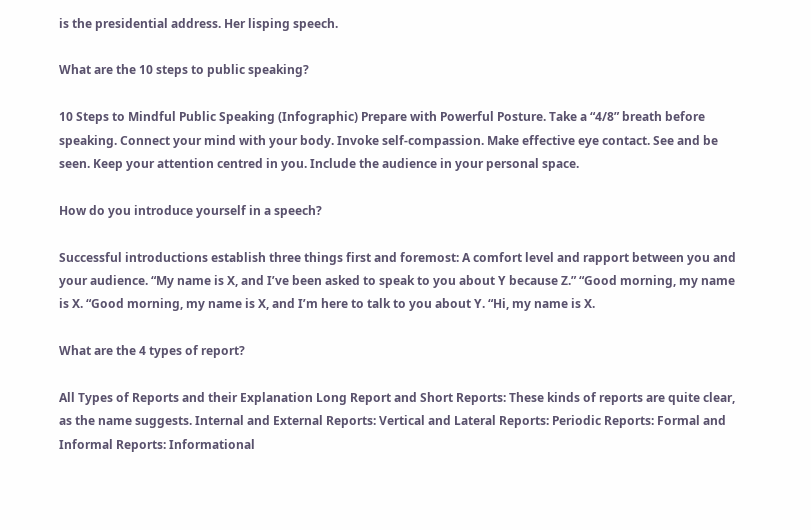is the presidential address. Her lisping speech.

What are the 10 steps to public speaking?

10 Steps to Mindful Public Speaking (Infographic) Prepare with Powerful Posture. Take a “4/8” breath before speaking. Connect your mind with your body. Invoke self-compassion. Make effective eye contact. See and be seen. Keep your attention centred in you. Include the audience in your personal space.

How do you introduce yourself in a speech?

Successful introductions establish three things first and foremost: A comfort level and rapport between you and your audience. “My name is X, and I’ve been asked to speak to you about Y because Z.” “Good morning, my name is X. “Good morning, my name is X, and I’m here to talk to you about Y. “Hi, my name is X.

What are the 4 types of report?

All Types of Reports and their Explanation Long Report and Short Reports: These kinds of reports are quite clear, as the name suggests. Internal and External Reports: Vertical and Lateral Reports: Periodic Reports: Formal and Informal Reports: Informational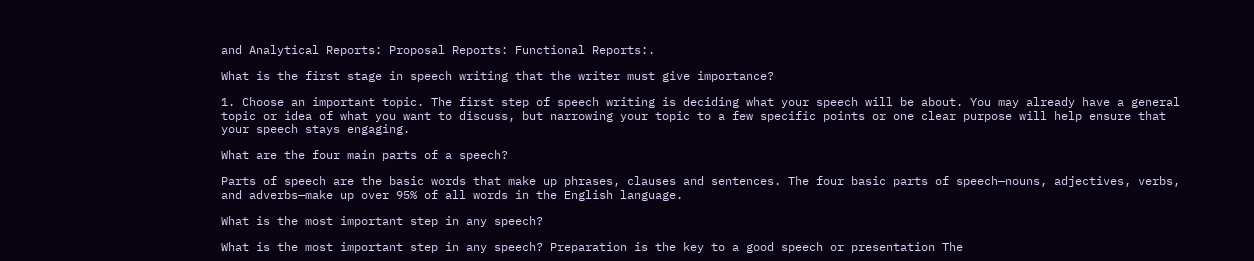and Analytical Reports: Proposal Reports: Functional Reports:.

What is the first stage in speech writing that the writer must give importance?

1. Choose an important topic. The first step of speech writing is deciding what your speech will be about. You may already have a general topic or idea of what you want to discuss, but narrowing your topic to a few specific points or one clear purpose will help ensure that your speech stays engaging.

What are the four main parts of a speech?

Parts of speech are the basic words that make up phrases, clauses and sentences. The four basic parts of speech—nouns, adjectives, verbs, and adverbs—make up over 95% of all words in the English language.

What is the most important step in any speech?

What is the most important step in any speech? Preparation is the key to a good speech or presentation The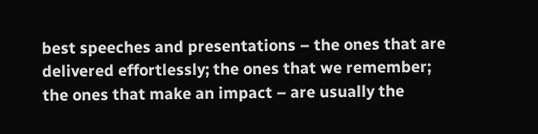best speeches and presentations – the ones that are delivered effortlessly; the ones that we remember; the ones that make an impact – are usually the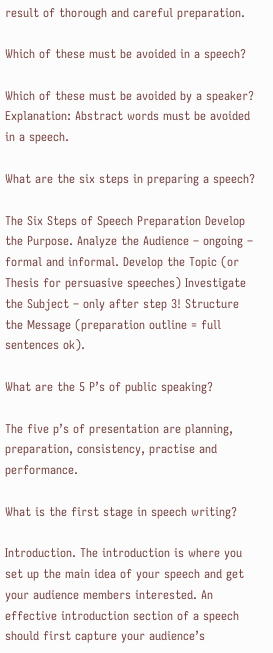result of thorough and careful preparation.

Which of these must be avoided in a speech?

Which of these must be avoided by a speaker? Explanation: Abstract words must be avoided in a speech.

What are the six steps in preparing a speech?

The Six Steps of Speech Preparation Develop the Purpose. Analyze the Audience – ongoing – formal and informal. Develop the Topic (or Thesis for persuasive speeches) Investigate the Subject – only after step 3! Structure the Message (preparation outline = full sentences ok).

What are the 5 P’s of public speaking?

The five p’s of presentation are planning, preparation, consistency, practise and performance.

What is the first stage in speech writing?

Introduction. The introduction is where you set up the main idea of your speech and get your audience members interested. An effective introduction section of a speech should first capture your audience’s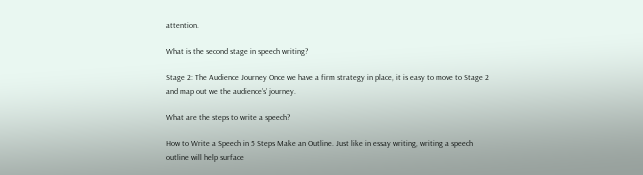attention.

What is the second stage in speech writing?

Stage 2: The Audience Journey Once we have a firm strategy in place, it is easy to move to Stage 2 and map out we the audience’s’ journey.

What are the steps to write a speech?

How to Write a Speech in 5 Steps Make an Outline. Just like in essay writing, writing a speech outline will help surface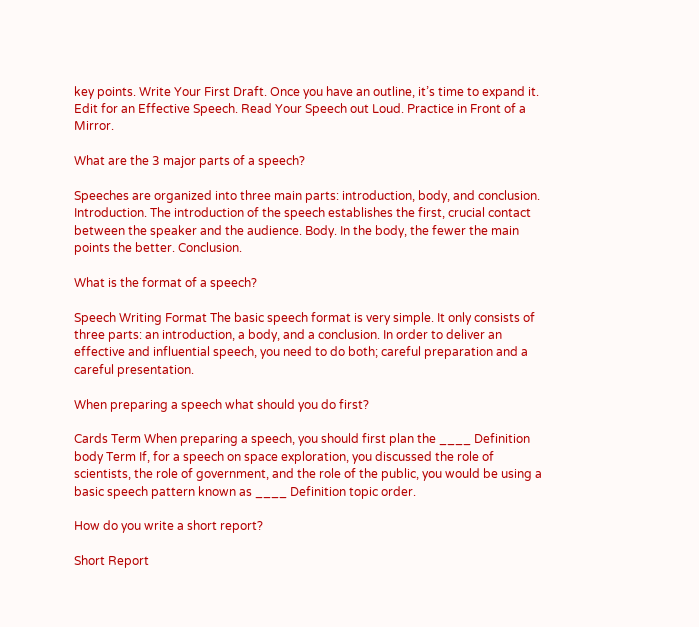key points. Write Your First Draft. Once you have an outline, it’s time to expand it. Edit for an Effective Speech. Read Your Speech out Loud. Practice in Front of a Mirror.

What are the 3 major parts of a speech?

Speeches are organized into three main parts: introduction, body, and conclusion. Introduction. The introduction of the speech establishes the first, crucial contact between the speaker and the audience. Body. In the body, the fewer the main points the better. Conclusion.

What is the format of a speech?

Speech Writing Format The basic speech format is very simple. It only consists of three parts: an introduction, a body, and a conclusion. In order to deliver an effective and influential speech, you need to do both; careful preparation and a careful presentation.

When preparing a speech what should you do first?

Cards Term When preparing a speech, you should first plan the ____ Definition body Term If, for a speech on space exploration, you discussed the role of scientists, the role of government, and the role of the public, you would be using a basic speech pattern known as ____ Definition topic order.

How do you write a short report?

Short Report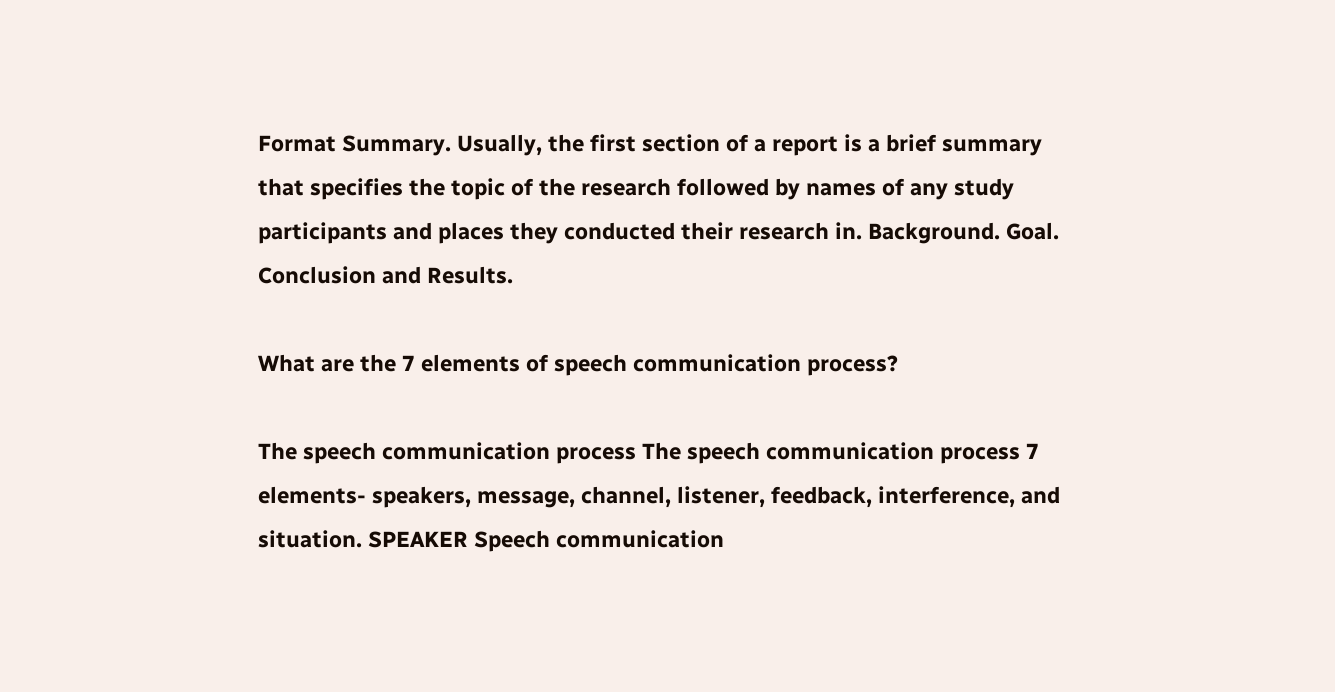Format Summary. Usually, the first section of a report is a brief summary that specifies the topic of the research followed by names of any study participants and places they conducted their research in. Background. Goal. Conclusion and Results.

What are the 7 elements of speech communication process?

The speech communication process The speech communication process 7 elements- speakers, message, channel, listener, feedback, interference, and situation. SPEAKER Speech communication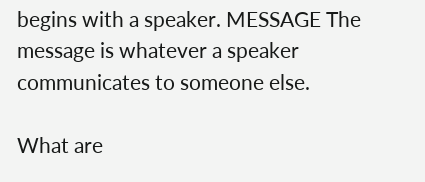begins with a speaker. MESSAGE The message is whatever a speaker communicates to someone else.

What are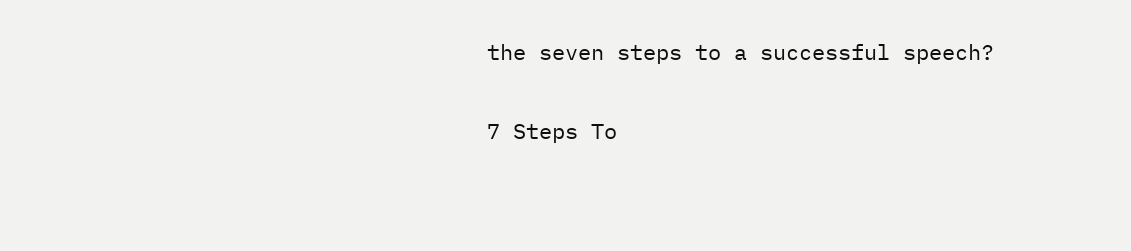the seven steps to a successful speech?

7 Steps To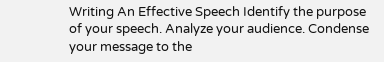Writing An Effective Speech Identify the purpose of your speech. Analyze your audience. Condense your message to the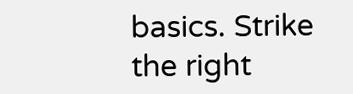basics. Strike the right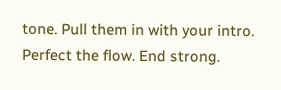tone. Pull them in with your intro. Perfect the flow. End strong.